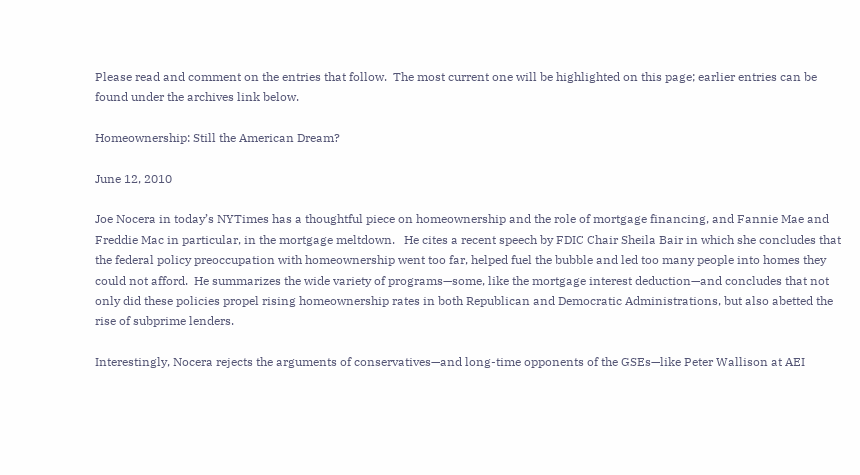Please read and comment on the entries that follow.  The most current one will be highlighted on this page; earlier entries can be found under the archives link below.

Homeownership: Still the American Dream?

June 12, 2010

Joe Nocera in today’s NYTimes has a thoughtful piece on homeownership and the role of mortgage financing, and Fannie Mae and Freddie Mac in particular, in the mortgage meltdown.   He cites a recent speech by FDIC Chair Sheila Bair in which she concludes that the federal policy preoccupation with homeownership went too far, helped fuel the bubble and led too many people into homes they could not afford.  He summarizes the wide variety of programs—some, like the mortgage interest deduction—and concludes that not only did these policies propel rising homeownership rates in both Republican and Democratic Administrations, but also abetted the rise of subprime lenders.

Interestingly, Nocera rejects the arguments of conservatives—and long-time opponents of the GSEs—like Peter Wallison at AEI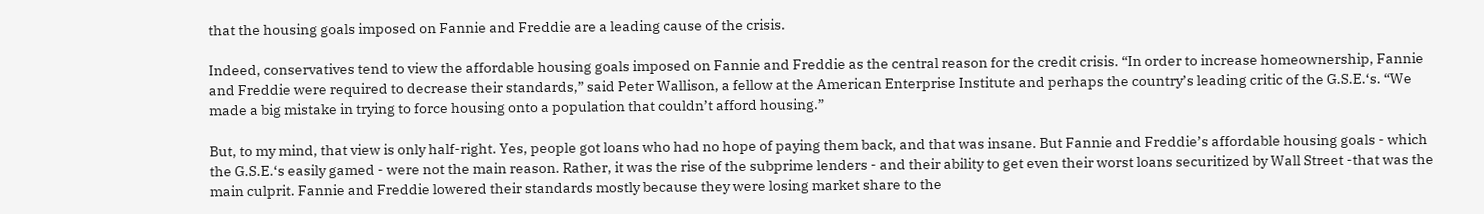that the housing goals imposed on Fannie and Freddie are a leading cause of the crisis.

Indeed, conservatives tend to view the affordable housing goals imposed on Fannie and Freddie as the central reason for the credit crisis. “In order to increase homeownership, Fannie and Freddie were required to decrease their standards,” said Peter Wallison, a fellow at the American Enterprise Institute and perhaps the country’s leading critic of the G.S.E.‘s. “We made a big mistake in trying to force housing onto a population that couldn’t afford housing.”

But, to my mind, that view is only half-right. Yes, people got loans who had no hope of paying them back, and that was insane. But Fannie and Freddie’s affordable housing goals - which the G.S.E.‘s easily gamed - were not the main reason. Rather, it was the rise of the subprime lenders - and their ability to get even their worst loans securitized by Wall Street -that was the main culprit. Fannie and Freddie lowered their standards mostly because they were losing market share to the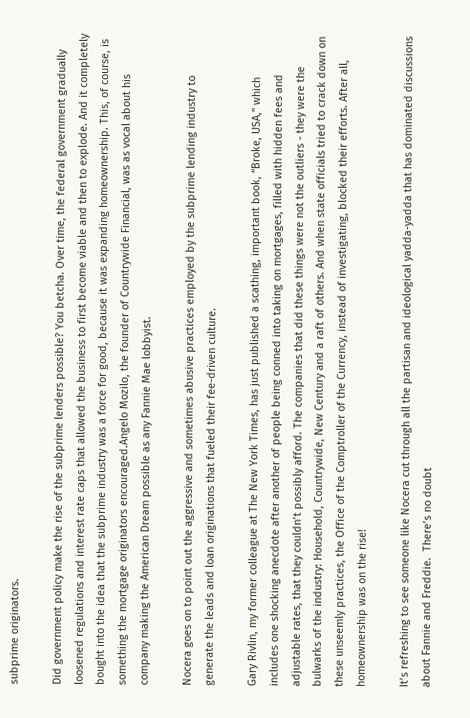subprime originators.

Did government policy make the rise of the subprime lenders possible? You betcha. Over time, the federal government gradually loosened regulations and interest rate caps that allowed the business to first become viable and then to explode. And it completely bought into the idea that the subprime industry was a force for good, because it was expanding homeownership. This, of course, is something the mortgage originators encouraged.Angelo Mozilo, the founder of Countrywide Financial, was as vocal about his company making the American Dream possible as any Fannie Mae lobbyist.

Nocera goes on to point out the aggressive and sometimes abusive practices employed by the subprime lending industry to generate the leads and loan originations that fueled their fee-driven culture.

Gary Rivlin, my former colleague at The New York Times, has just published a scathing, important book, “Broke, USA,” which includes one shocking anecdote after another of people being conned into taking on mortgages, filled with hidden fees and adjustable rates, that they couldn’t possibly afford. The companies that did these things were not the outliers - they were the bulwarks of the industry: Household, Countrywide, New Century and a raft of others. And when state officials tried to crack down on these unseemly practices, the Office of the Comptroller of the Currency, instead of investigating, blocked their efforts. After all, homeownership was on the rise!

It’s refreshing to see someone like Nocera cut through all the partisan and ideological yadda-yadda that has dominated discussions about Fannie and Freddie.  There’s no doubt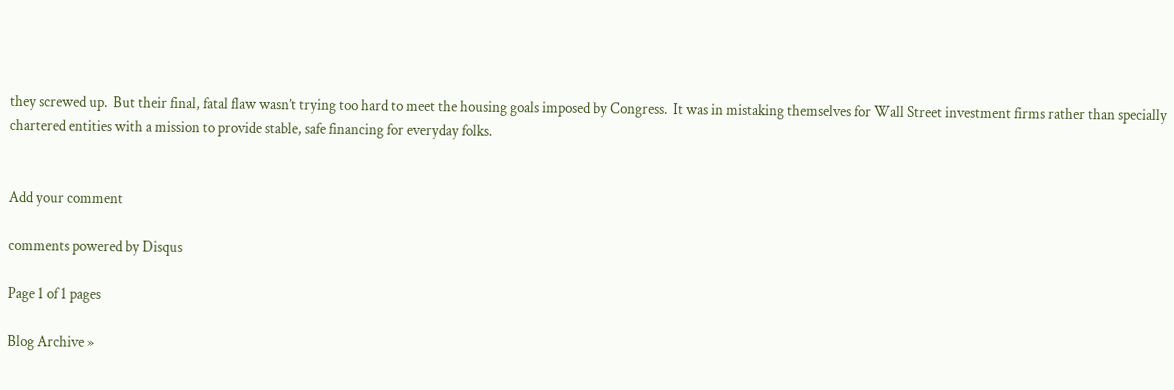they screwed up.  But their final, fatal flaw wasn’t trying too hard to meet the housing goals imposed by Congress.  It was in mistaking themselves for Wall Street investment firms rather than specially chartered entities with a mission to provide stable, safe financing for everyday folks.


Add your comment

comments powered by Disqus

Page 1 of 1 pages

Blog Archive »